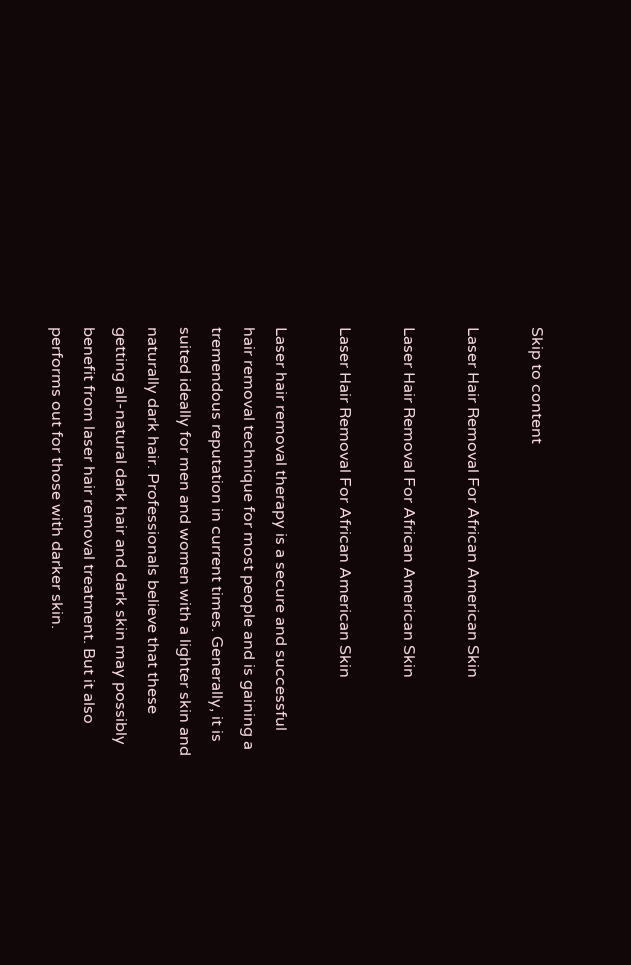Skip to content

Laser Hair Removal For African American Skin

Laser Hair Removal For African American Skin

Laser Hair Removal For African American Skin

Laser hair removal therapy is a secure and successful hair removal technique for most people and is gaining a tremendous reputation in current times. Generally, it is suited ideally for men and women with a lighter skin and naturally dark hair. Professionals believe that these getting all-natural dark hair and dark skin may possibly benefit from laser hair removal treatment. But it also performs out for those with darker skin.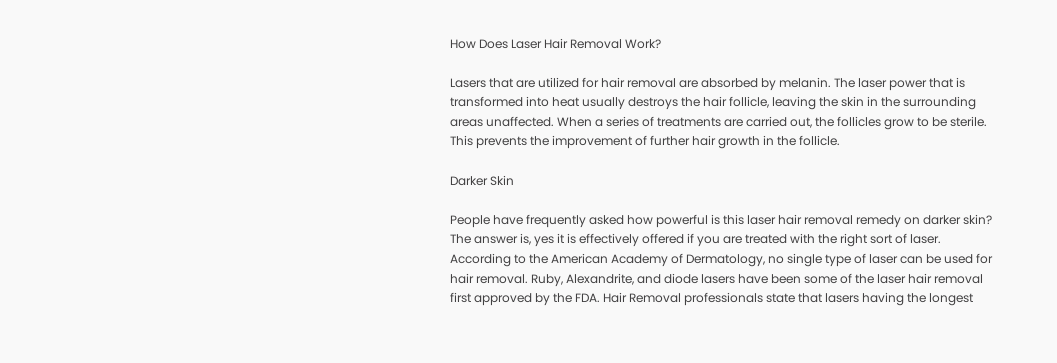How Does Laser Hair Removal Work?

Lasers that are utilized for hair removal are absorbed by melanin. The laser power that is transformed into heat usually destroys the hair follicle, leaving the skin in the surrounding areas unaffected. When a series of treatments are carried out, the follicles grow to be sterile. This prevents the improvement of further hair growth in the follicle.

Darker Skin

People have frequently asked how powerful is this laser hair removal remedy on darker skin?  The answer is, yes it is effectively offered if you are treated with the right sort of laser. According to the American Academy of Dermatology, no single type of laser can be used for hair removal. Ruby, Alexandrite, and diode lasers have been some of the laser hair removal first approved by the FDA. Hair Removal professionals state that lasers having the longest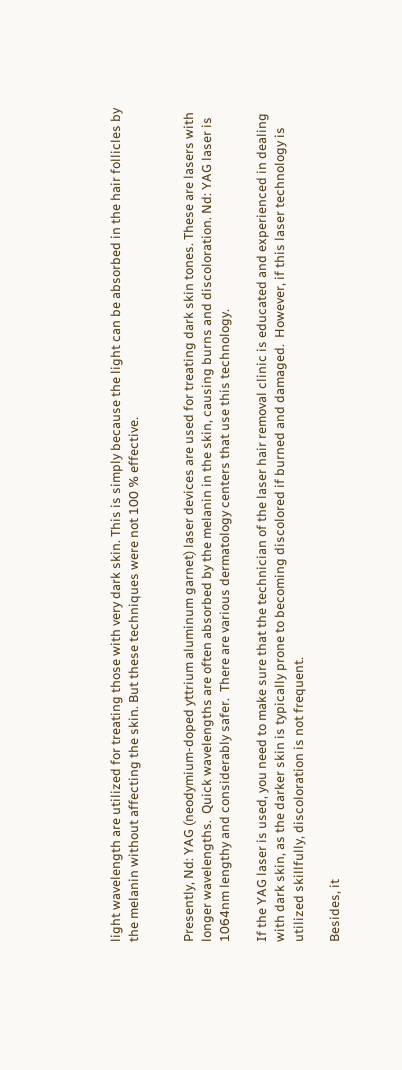light wavelength are utilized for treating those with very dark skin. This is simply because the light can be absorbed in the hair follicles by the melanin without affecting the skin. But these techniques were not 100 % effective.


Presently, Nd: YAG (neodymium-doped yttrium aluminum garnet) laser devices are used for treating dark skin tones. These are lasers with longer wavelengths.  Quick wavelengths are often absorbed by the melanin in the skin, causing burns and discoloration. Nd: YAG laser is 1064nm lengthy and considerably safer.  There are various dermatology centers that use this technology.

If the YAG laser is used, you need to make sure that the technician of the laser hair removal clinic is educated and experienced in dealing with dark skin, as the darker skin is typically prone to becoming discolored if burned and damaged.  However, if this laser technology is utilized skillfully, discoloration is not frequent.

Besides, it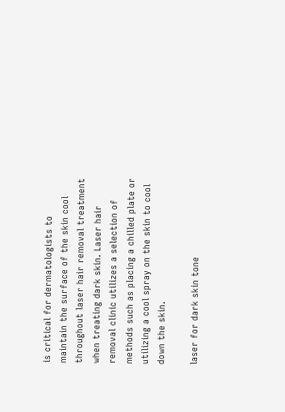is critical for dermatologists to maintain the surface of the skin cool throughout laser hair removal treatment when treating dark skin. Laser hair removal clinic utilizes a selection of methods such as placing a chilled plate or utilizing a cool spray on the skin to cool down the skin.

laser for dark skin tone